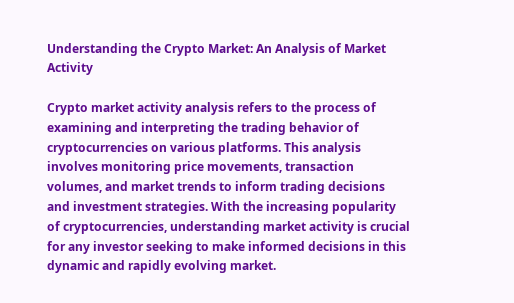Understanding the Crypto Market: An Analysis of Market Activity

Crypto market activity analysis refers to the process of examining and interpreting the trading behavior of cryptocurrencies on various platforms. This analysis involves monitoring price movements, transaction volumes, and market trends to inform trading decisions and investment strategies. With the increasing popularity of cryptocurrencies, understanding market activity is crucial for any investor seeking to make informed decisions in this dynamic and rapidly evolving market.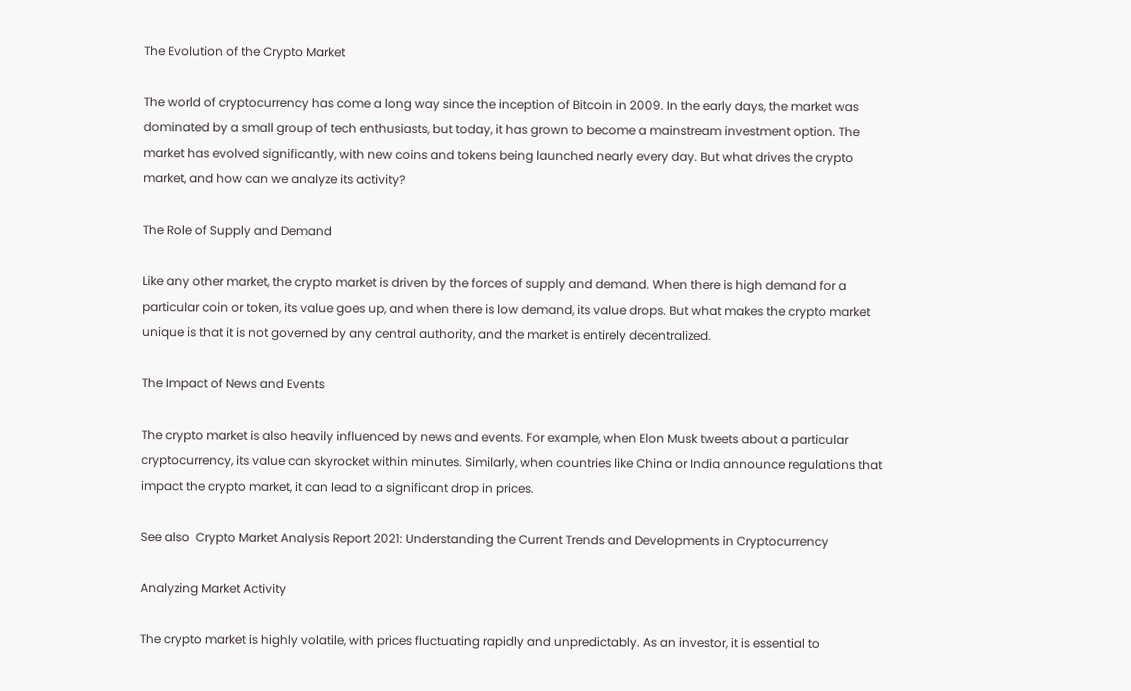The Evolution of the Crypto Market

The world of cryptocurrency has come a long way since the inception of Bitcoin in 2009. In the early days, the market was dominated by a small group of tech enthusiasts, but today, it has grown to become a mainstream investment option. The market has evolved significantly, with new coins and tokens being launched nearly every day. But what drives the crypto market, and how can we analyze its activity?

The Role of Supply and Demand

Like any other market, the crypto market is driven by the forces of supply and demand. When there is high demand for a particular coin or token, its value goes up, and when there is low demand, its value drops. But what makes the crypto market unique is that it is not governed by any central authority, and the market is entirely decentralized.

The Impact of News and Events

The crypto market is also heavily influenced by news and events. For example, when Elon Musk tweets about a particular cryptocurrency, its value can skyrocket within minutes. Similarly, when countries like China or India announce regulations that impact the crypto market, it can lead to a significant drop in prices.

See also  Crypto Market Analysis Report 2021: Understanding the Current Trends and Developments in Cryptocurrency

Analyzing Market Activity

The crypto market is highly volatile, with prices fluctuating rapidly and unpredictably. As an investor, it is essential to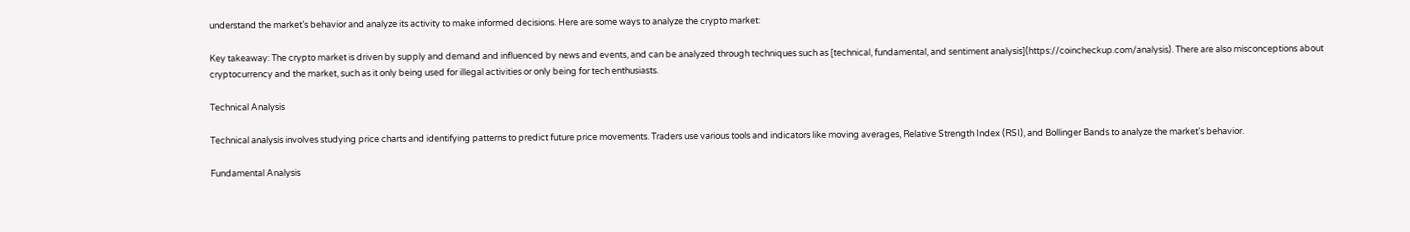understand the market’s behavior and analyze its activity to make informed decisions. Here are some ways to analyze the crypto market:

Key takeaway: The crypto market is driven by supply and demand and influenced by news and events, and can be analyzed through techniques such as [technical, fundamental, and sentiment analysis](https://coincheckup.com/analysis). There are also misconceptions about cryptocurrency and the market, such as it only being used for illegal activities or only being for tech enthusiasts.

Technical Analysis

Technical analysis involves studying price charts and identifying patterns to predict future price movements. Traders use various tools and indicators like moving averages, Relative Strength Index (RSI), and Bollinger Bands to analyze the market’s behavior.

Fundamental Analysis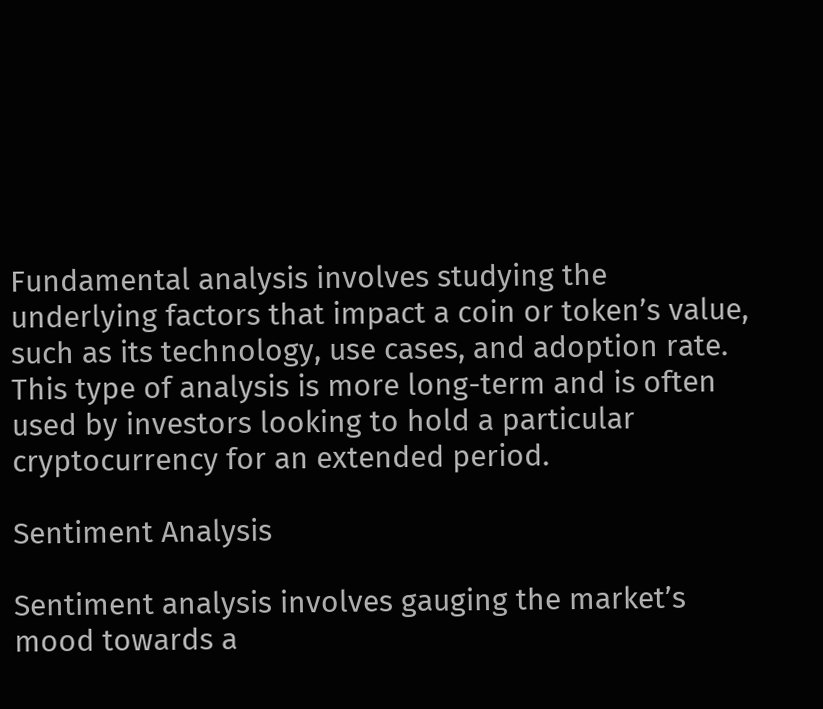Fundamental analysis involves studying the underlying factors that impact a coin or token’s value, such as its technology, use cases, and adoption rate. This type of analysis is more long-term and is often used by investors looking to hold a particular cryptocurrency for an extended period.

Sentiment Analysis

Sentiment analysis involves gauging the market’s mood towards a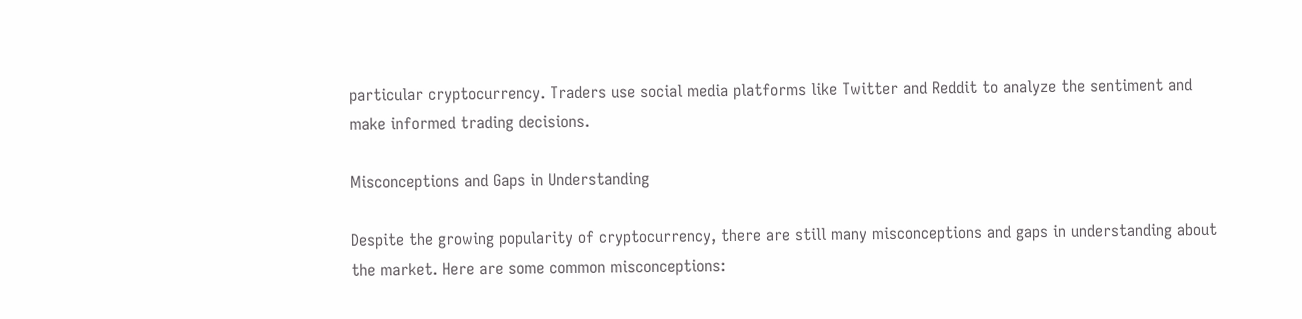particular cryptocurrency. Traders use social media platforms like Twitter and Reddit to analyze the sentiment and make informed trading decisions.

Misconceptions and Gaps in Understanding

Despite the growing popularity of cryptocurrency, there are still many misconceptions and gaps in understanding about the market. Here are some common misconceptions: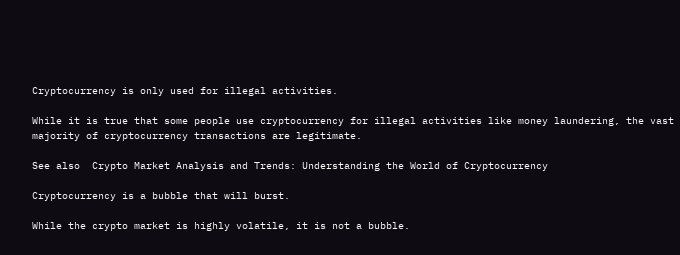Cryptocurrency is only used for illegal activities.

While it is true that some people use cryptocurrency for illegal activities like money laundering, the vast majority of cryptocurrency transactions are legitimate.

See also  Crypto Market Analysis and Trends: Understanding the World of Cryptocurrency

Cryptocurrency is a bubble that will burst.

While the crypto market is highly volatile, it is not a bubble.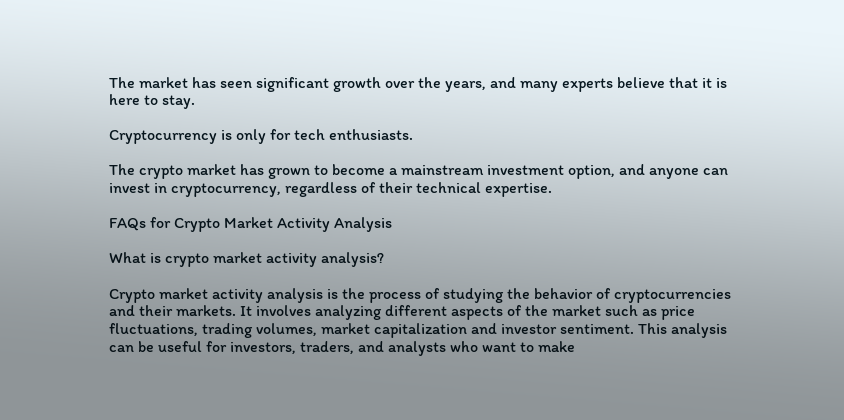The market has seen significant growth over the years, and many experts believe that it is here to stay.

Cryptocurrency is only for tech enthusiasts.

The crypto market has grown to become a mainstream investment option, and anyone can invest in cryptocurrency, regardless of their technical expertise.

FAQs for Crypto Market Activity Analysis

What is crypto market activity analysis?

Crypto market activity analysis is the process of studying the behavior of cryptocurrencies and their markets. It involves analyzing different aspects of the market such as price fluctuations, trading volumes, market capitalization and investor sentiment. This analysis can be useful for investors, traders, and analysts who want to make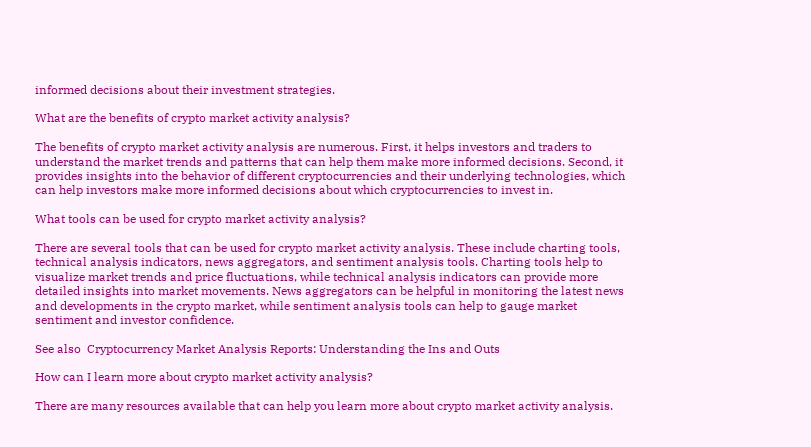informed decisions about their investment strategies.

What are the benefits of crypto market activity analysis?

The benefits of crypto market activity analysis are numerous. First, it helps investors and traders to understand the market trends and patterns that can help them make more informed decisions. Second, it provides insights into the behavior of different cryptocurrencies and their underlying technologies, which can help investors make more informed decisions about which cryptocurrencies to invest in.

What tools can be used for crypto market activity analysis?

There are several tools that can be used for crypto market activity analysis. These include charting tools, technical analysis indicators, news aggregators, and sentiment analysis tools. Charting tools help to visualize market trends and price fluctuations, while technical analysis indicators can provide more detailed insights into market movements. News aggregators can be helpful in monitoring the latest news and developments in the crypto market, while sentiment analysis tools can help to gauge market sentiment and investor confidence.

See also  Cryptocurrency Market Analysis Reports: Understanding the Ins and Outs

How can I learn more about crypto market activity analysis?

There are many resources available that can help you learn more about crypto market activity analysis.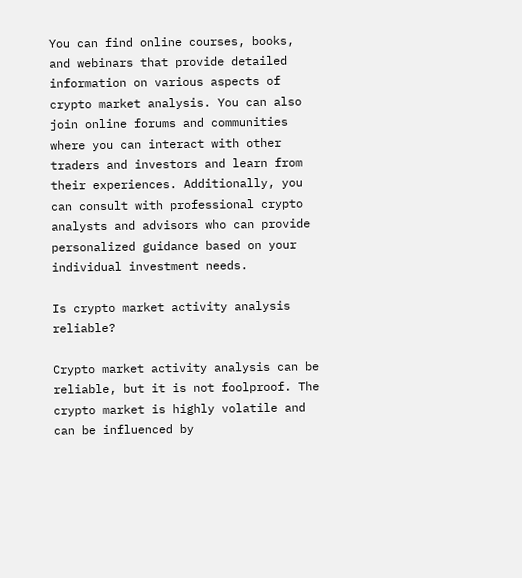You can find online courses, books, and webinars that provide detailed information on various aspects of crypto market analysis. You can also join online forums and communities where you can interact with other traders and investors and learn from their experiences. Additionally, you can consult with professional crypto analysts and advisors who can provide personalized guidance based on your individual investment needs.

Is crypto market activity analysis reliable?

Crypto market activity analysis can be reliable, but it is not foolproof. The crypto market is highly volatile and can be influenced by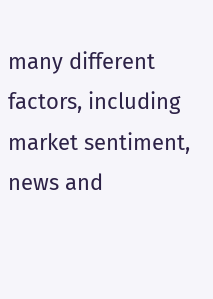many different factors, including market sentiment, news and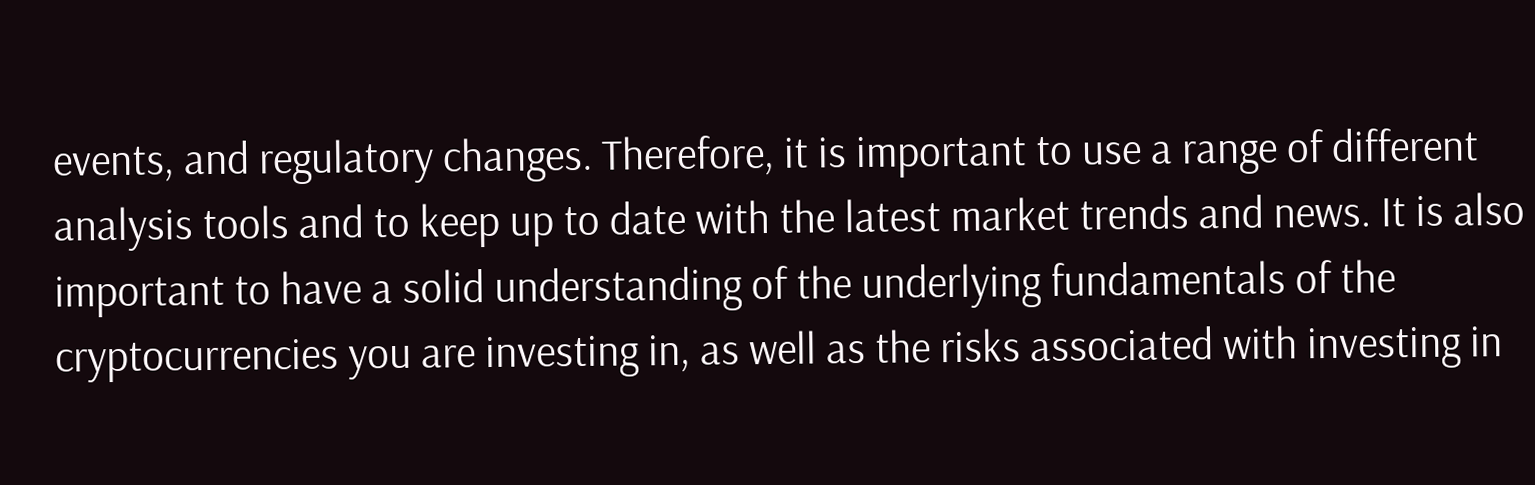events, and regulatory changes. Therefore, it is important to use a range of different analysis tools and to keep up to date with the latest market trends and news. It is also important to have a solid understanding of the underlying fundamentals of the cryptocurrencies you are investing in, as well as the risks associated with investing in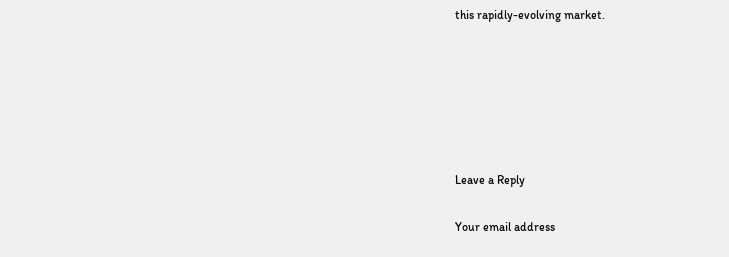this rapidly-evolving market.






Leave a Reply

Your email address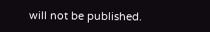will not be published.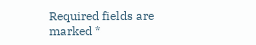Required fields are marked *